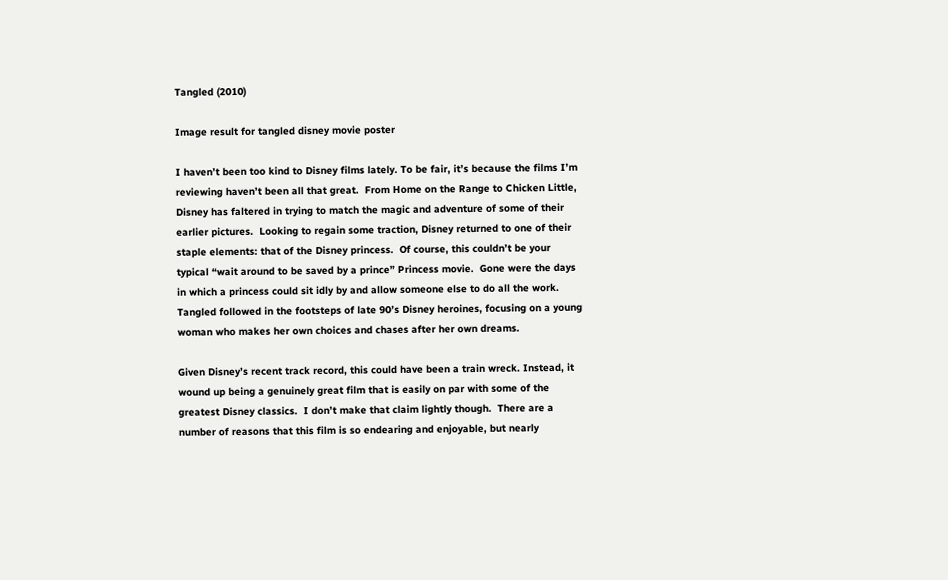Tangled (2010)

Image result for tangled disney movie poster

I haven’t been too kind to Disney films lately. To be fair, it’s because the films I’m reviewing haven’t been all that great.  From Home on the Range to Chicken Little, Disney has faltered in trying to match the magic and adventure of some of their earlier pictures.  Looking to regain some traction, Disney returned to one of their staple elements: that of the Disney princess.  Of course, this couldn’t be your typical “wait around to be saved by a prince” Princess movie.  Gone were the days in which a princess could sit idly by and allow someone else to do all the work.  Tangled followed in the footsteps of late 90’s Disney heroines, focusing on a young woman who makes her own choices and chases after her own dreams.

Given Disney’s recent track record, this could have been a train wreck. Instead, it wound up being a genuinely great film that is easily on par with some of the greatest Disney classics.  I don’t make that claim lightly though.  There are a number of reasons that this film is so endearing and enjoyable, but nearly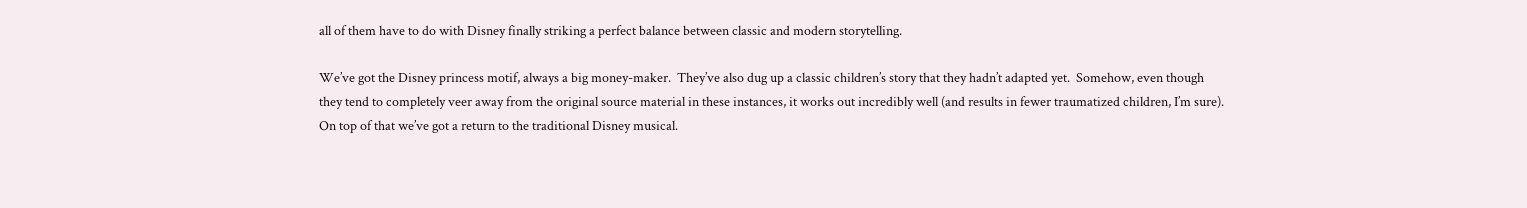all of them have to do with Disney finally striking a perfect balance between classic and modern storytelling.

We’ve got the Disney princess motif, always a big money-maker.  They’ve also dug up a classic children’s story that they hadn’t adapted yet.  Somehow, even though they tend to completely veer away from the original source material in these instances, it works out incredibly well (and results in fewer traumatized children, I’m sure). On top of that we’ve got a return to the traditional Disney musical.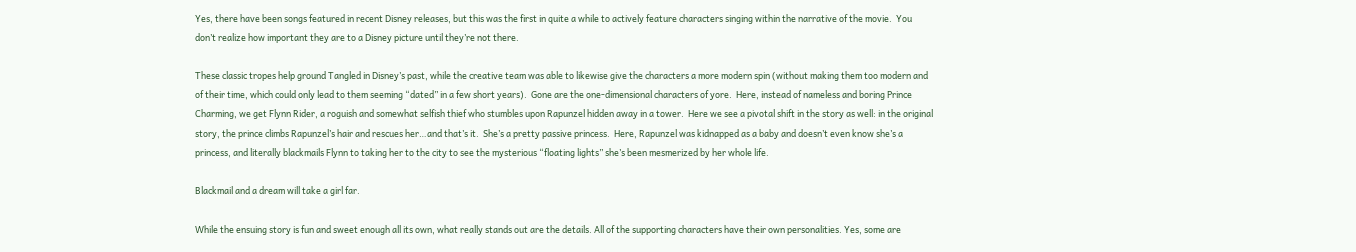Yes, there have been songs featured in recent Disney releases, but this was the first in quite a while to actively feature characters singing within the narrative of the movie.  You don’t realize how important they are to a Disney picture until they’re not there.

These classic tropes help ground Tangled in Disney’s past, while the creative team was able to likewise give the characters a more modern spin (without making them too modern and of their time, which could only lead to them seeming “dated” in a few short years).  Gone are the one-dimensional characters of yore.  Here, instead of nameless and boring Prince Charming, we get Flynn Rider, a roguish and somewhat selfish thief who stumbles upon Rapunzel hidden away in a tower.  Here we see a pivotal shift in the story as well: in the original story, the prince climbs Rapunzel’s hair and rescues her…and that’s it.  She’s a pretty passive princess.  Here, Rapunzel was kidnapped as a baby and doesn’t even know she’s a princess, and literally blackmails Flynn to taking her to the city to see the mysterious “floating lights” she’s been mesmerized by her whole life.

Blackmail and a dream will take a girl far.

While the ensuing story is fun and sweet enough all its own, what really stands out are the details. All of the supporting characters have their own personalities. Yes, some are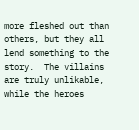more fleshed out than others, but they all lend something to the story.  The villains are truly unlikable, while the heroes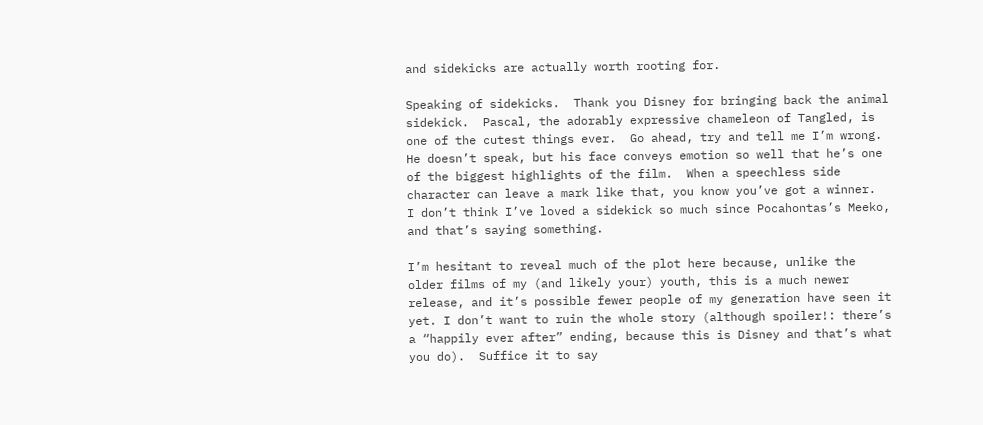and sidekicks are actually worth rooting for.

Speaking of sidekicks.  Thank you Disney for bringing back the animal sidekick.  Pascal, the adorably expressive chameleon of Tangled, is one of the cutest things ever.  Go ahead, try and tell me I’m wrong. He doesn’t speak, but his face conveys emotion so well that he’s one of the biggest highlights of the film.  When a speechless side character can leave a mark like that, you know you’ve got a winner.  I don’t think I’ve loved a sidekick so much since Pocahontas’s Meeko, and that’s saying something.

I’m hesitant to reveal much of the plot here because, unlike the older films of my (and likely your) youth, this is a much newer release, and it’s possible fewer people of my generation have seen it yet. I don’t want to ruin the whole story (although spoiler!: there’s a “happily ever after” ending, because this is Disney and that’s what you do).  Suffice it to say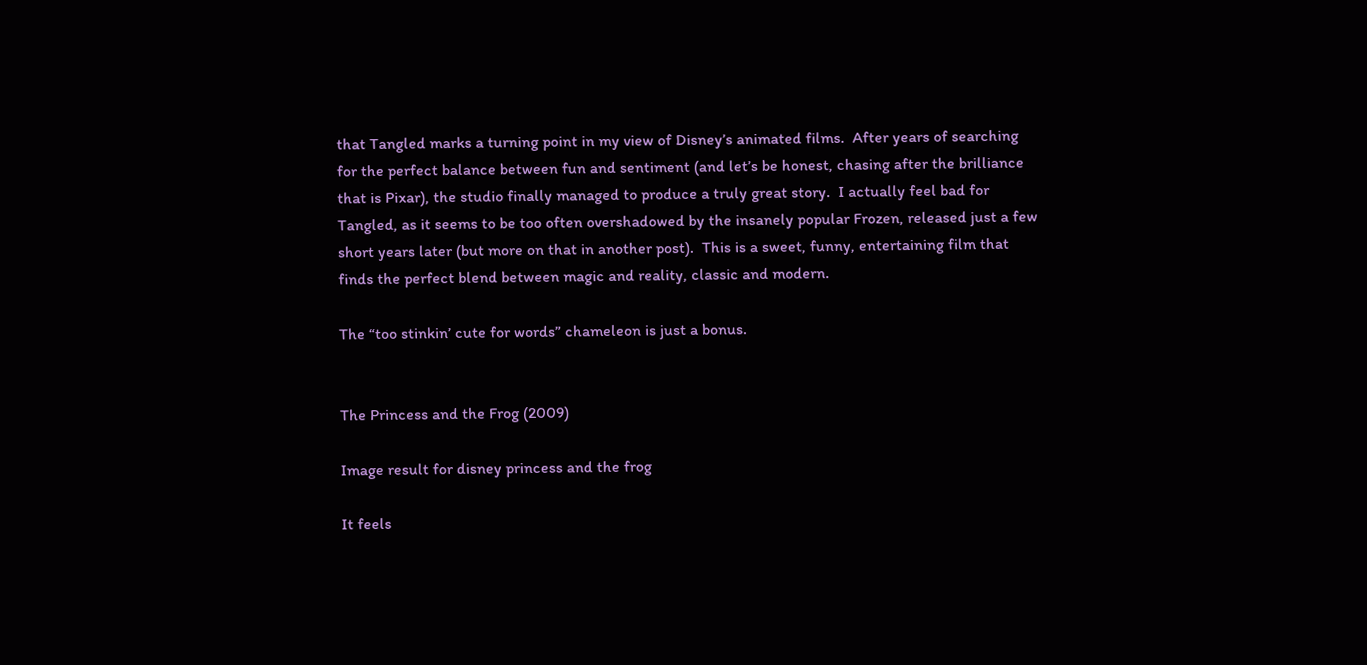that Tangled marks a turning point in my view of Disney’s animated films.  After years of searching for the perfect balance between fun and sentiment (and let’s be honest, chasing after the brilliance that is Pixar), the studio finally managed to produce a truly great story.  I actually feel bad for Tangled, as it seems to be too often overshadowed by the insanely popular Frozen, released just a few short years later (but more on that in another post).  This is a sweet, funny, entertaining film that finds the perfect blend between magic and reality, classic and modern.

The “too stinkin’ cute for words” chameleon is just a bonus.


The Princess and the Frog (2009)

Image result for disney princess and the frog

It feels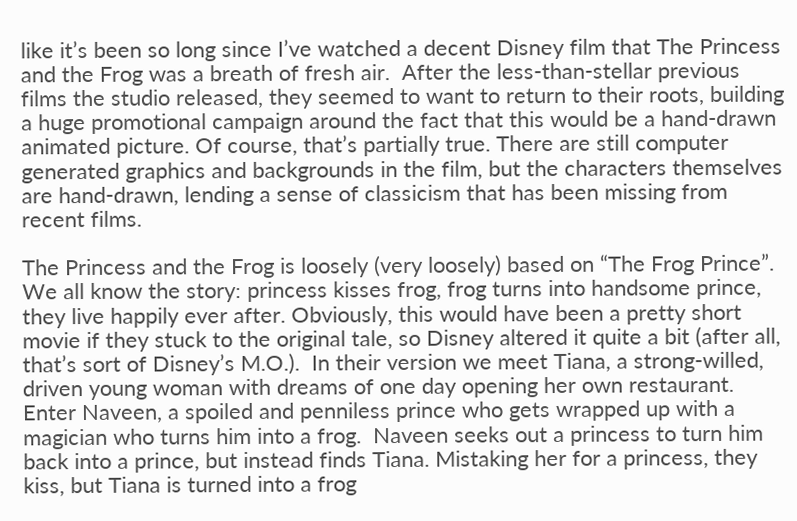like it’s been so long since I’ve watched a decent Disney film that The Princess and the Frog was a breath of fresh air.  After the less-than-stellar previous films the studio released, they seemed to want to return to their roots, building a huge promotional campaign around the fact that this would be a hand-drawn animated picture. Of course, that’s partially true. There are still computer generated graphics and backgrounds in the film, but the characters themselves are hand-drawn, lending a sense of classicism that has been missing from recent films.

The Princess and the Frog is loosely (very loosely) based on “The Frog Prince”. We all know the story: princess kisses frog, frog turns into handsome prince, they live happily ever after. Obviously, this would have been a pretty short movie if they stuck to the original tale, so Disney altered it quite a bit (after all, that’s sort of Disney’s M.O.).  In their version we meet Tiana, a strong-willed, driven young woman with dreams of one day opening her own restaurant. Enter Naveen, a spoiled and penniless prince who gets wrapped up with a magician who turns him into a frog.  Naveen seeks out a princess to turn him back into a prince, but instead finds Tiana. Mistaking her for a princess, they kiss, but Tiana is turned into a frog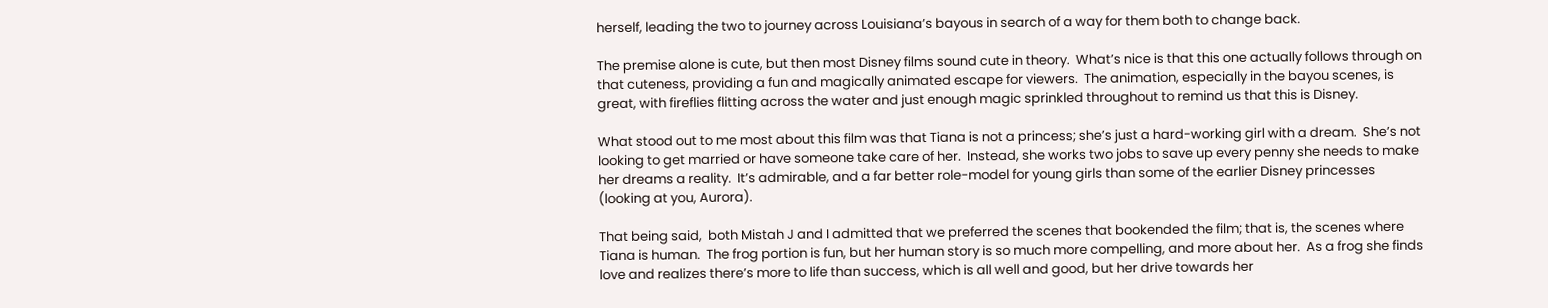herself, leading the two to journey across Louisiana’s bayous in search of a way for them both to change back.

The premise alone is cute, but then most Disney films sound cute in theory.  What’s nice is that this one actually follows through on that cuteness, providing a fun and magically animated escape for viewers.  The animation, especially in the bayou scenes, is great, with fireflies flitting across the water and just enough magic sprinkled throughout to remind us that this is Disney.

What stood out to me most about this film was that Tiana is not a princess; she’s just a hard-working girl with a dream.  She’s not looking to get married or have someone take care of her.  Instead, she works two jobs to save up every penny she needs to make her dreams a reality.  It’s admirable, and a far better role-model for young girls than some of the earlier Disney princesses (looking at you, Aurora).

That being said,  both Mistah J and I admitted that we preferred the scenes that bookended the film; that is, the scenes where Tiana is human.  The frog portion is fun, but her human story is so much more compelling, and more about her.  As a frog she finds love and realizes there’s more to life than success, which is all well and good, but her drive towards her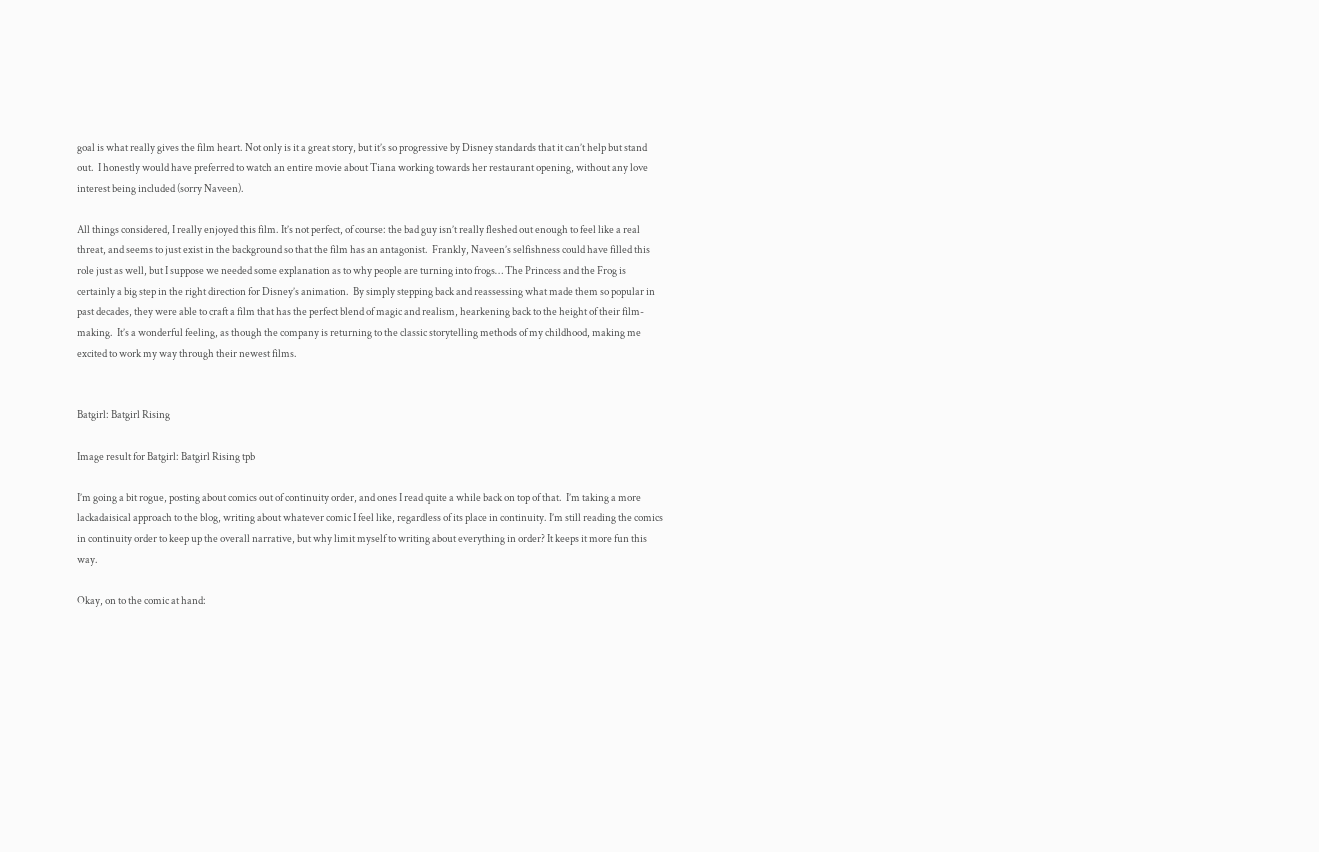goal is what really gives the film heart. Not only is it a great story, but it’s so progressive by Disney standards that it can’t help but stand out.  I honestly would have preferred to watch an entire movie about Tiana working towards her restaurant opening, without any love interest being included (sorry Naveen).

All things considered, I really enjoyed this film. It’s not perfect, of course: the bad guy isn’t really fleshed out enough to feel like a real threat, and seems to just exist in the background so that the film has an antagonist.  Frankly, Naveen’s selfishness could have filled this role just as well, but I suppose we needed some explanation as to why people are turning into frogs… The Princess and the Frog is certainly a big step in the right direction for Disney’s animation.  By simply stepping back and reassessing what made them so popular in past decades, they were able to craft a film that has the perfect blend of magic and realism, hearkening back to the height of their film-making.  It’s a wonderful feeling, as though the company is returning to the classic storytelling methods of my childhood, making me excited to work my way through their newest films.


Batgirl: Batgirl Rising

Image result for Batgirl: Batgirl Rising tpb

I’m going a bit rogue, posting about comics out of continuity order, and ones I read quite a while back on top of that.  I’m taking a more lackadaisical approach to the blog, writing about whatever comic I feel like, regardless of its place in continuity. I’m still reading the comics in continuity order to keep up the overall narrative, but why limit myself to writing about everything in order? It keeps it more fun this way.

Okay, on to the comic at hand: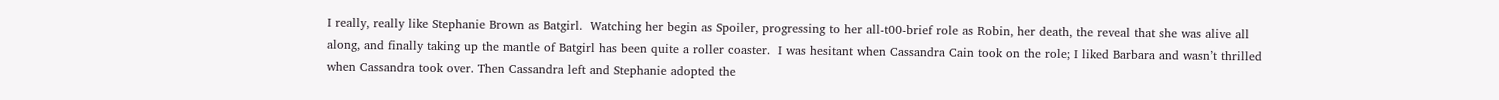I really, really like Stephanie Brown as Batgirl.  Watching her begin as Spoiler, progressing to her all-t00-brief role as Robin, her death, the reveal that she was alive all along, and finally taking up the mantle of Batgirl has been quite a roller coaster.  I was hesitant when Cassandra Cain took on the role; I liked Barbara and wasn’t thrilled when Cassandra took over. Then Cassandra left and Stephanie adopted the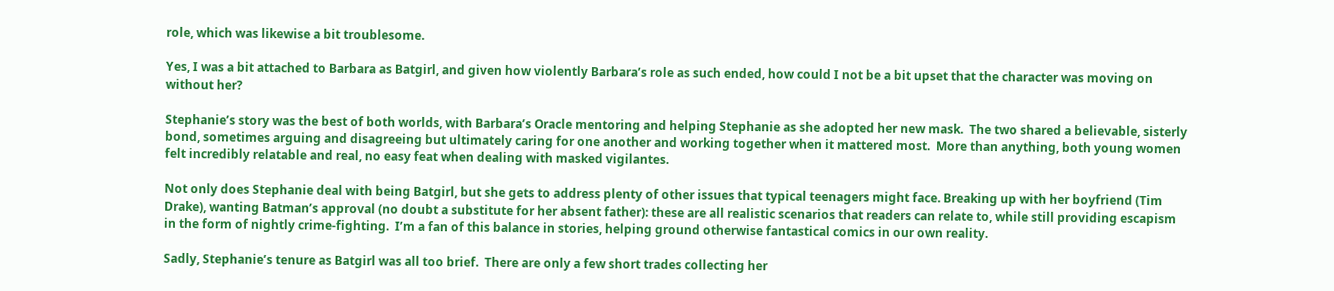role, which was likewise a bit troublesome.

Yes, I was a bit attached to Barbara as Batgirl, and given how violently Barbara’s role as such ended, how could I not be a bit upset that the character was moving on without her?

Stephanie’s story was the best of both worlds, with Barbara’s Oracle mentoring and helping Stephanie as she adopted her new mask.  The two shared a believable, sisterly bond, sometimes arguing and disagreeing but ultimately caring for one another and working together when it mattered most.  More than anything, both young women felt incredibly relatable and real, no easy feat when dealing with masked vigilantes.

Not only does Stephanie deal with being Batgirl, but she gets to address plenty of other issues that typical teenagers might face. Breaking up with her boyfriend (Tim Drake), wanting Batman’s approval (no doubt a substitute for her absent father): these are all realistic scenarios that readers can relate to, while still providing escapism in the form of nightly crime-fighting.  I’m a fan of this balance in stories, helping ground otherwise fantastical comics in our own reality.

Sadly, Stephanie’s tenure as Batgirl was all too brief.  There are only a few short trades collecting her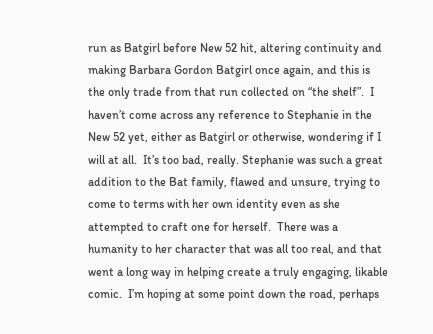run as Batgirl before New 52 hit, altering continuity and making Barbara Gordon Batgirl once again, and this is the only trade from that run collected on “the shelf”.  I haven’t come across any reference to Stephanie in the New 52 yet, either as Batgirl or otherwise, wondering if I will at all.  It’s too bad, really. Stephanie was such a great addition to the Bat family, flawed and unsure, trying to come to terms with her own identity even as she attempted to craft one for herself.  There was a humanity to her character that was all too real, and that went a long way in helping create a truly engaging, likable comic.  I’m hoping at some point down the road, perhaps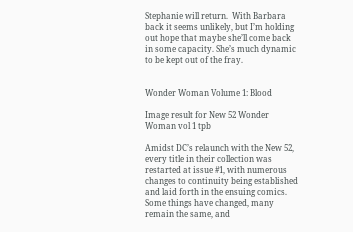Stephanie will return.  With Barbara back it seems unlikely, but I’m holding out hope that maybe she’ll come back in some capacity. She’s much dynamic to be kept out of the fray.


Wonder Woman Volume 1: Blood

Image result for New 52 Wonder Woman vol 1 tpb

Amidst DC’s relaunch with the New 52, every title in their collection was restarted at issue #1, with numerous changes to continuity being established and laid forth in the ensuing comics.  Some things have changed, many remain the same, and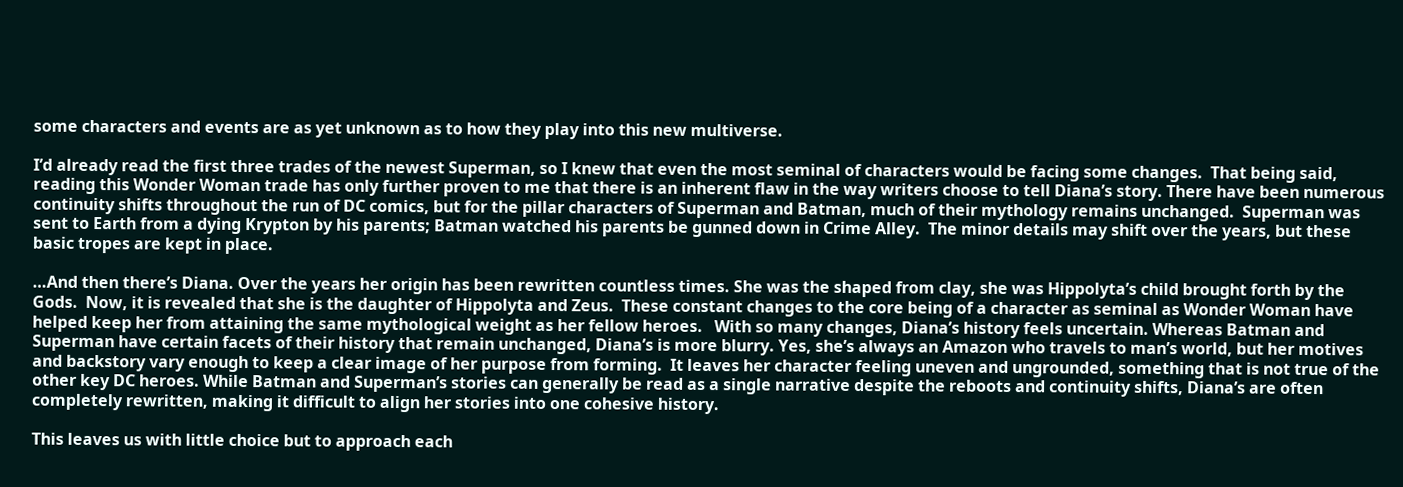some characters and events are as yet unknown as to how they play into this new multiverse.

I’d already read the first three trades of the newest Superman, so I knew that even the most seminal of characters would be facing some changes.  That being said, reading this Wonder Woman trade has only further proven to me that there is an inherent flaw in the way writers choose to tell Diana’s story. There have been numerous continuity shifts throughout the run of DC comics, but for the pillar characters of Superman and Batman, much of their mythology remains unchanged.  Superman was sent to Earth from a dying Krypton by his parents; Batman watched his parents be gunned down in Crime Alley.  The minor details may shift over the years, but these basic tropes are kept in place.

…And then there’s Diana. Over the years her origin has been rewritten countless times. She was the shaped from clay, she was Hippolyta’s child brought forth by the Gods.  Now, it is revealed that she is the daughter of Hippolyta and Zeus.  These constant changes to the core being of a character as seminal as Wonder Woman have helped keep her from attaining the same mythological weight as her fellow heroes.   With so many changes, Diana’s history feels uncertain. Whereas Batman and Superman have certain facets of their history that remain unchanged, Diana’s is more blurry. Yes, she’s always an Amazon who travels to man’s world, but her motives and backstory vary enough to keep a clear image of her purpose from forming.  It leaves her character feeling uneven and ungrounded, something that is not true of the other key DC heroes. While Batman and Superman’s stories can generally be read as a single narrative despite the reboots and continuity shifts, Diana’s are often completely rewritten, making it difficult to align her stories into one cohesive history.

This leaves us with little choice but to approach each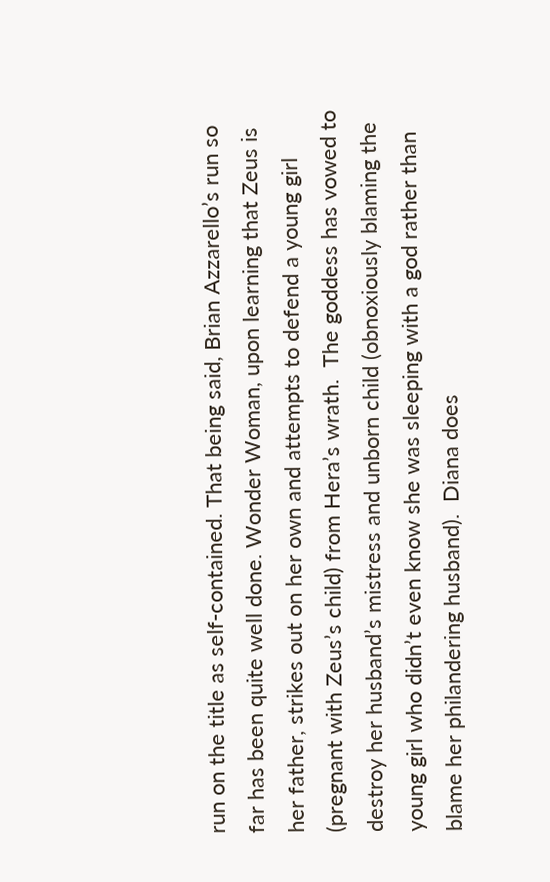run on the title as self-contained. That being said, Brian Azzarello’s run so far has been quite well done. Wonder Woman, upon learning that Zeus is her father, strikes out on her own and attempts to defend a young girl (pregnant with Zeus’s child) from Hera’s wrath.  The goddess has vowed to destroy her husband’s mistress and unborn child (obnoxiously blaming the young girl who didn’t even know she was sleeping with a god rather than blame her philandering husband).  Diana does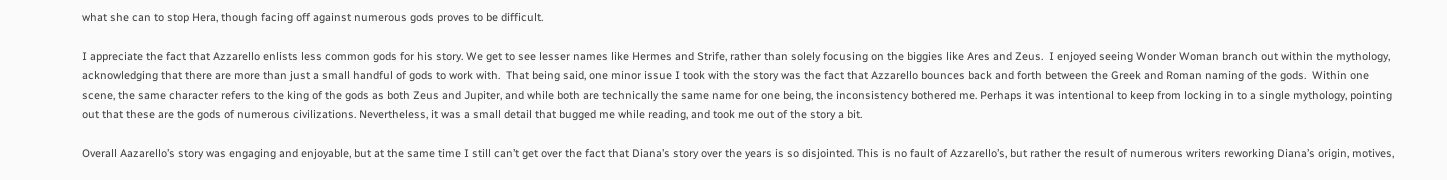what she can to stop Hera, though facing off against numerous gods proves to be difficult.

I appreciate the fact that Azzarello enlists less common gods for his story. We get to see lesser names like Hermes and Strife, rather than solely focusing on the biggies like Ares and Zeus.  I enjoyed seeing Wonder Woman branch out within the mythology, acknowledging that there are more than just a small handful of gods to work with.  That being said, one minor issue I took with the story was the fact that Azzarello bounces back and forth between the Greek and Roman naming of the gods.  Within one scene, the same character refers to the king of the gods as both Zeus and Jupiter, and while both are technically the same name for one being, the inconsistency bothered me. Perhaps it was intentional to keep from locking in to a single mythology, pointing out that these are the gods of numerous civilizations. Nevertheless, it was a small detail that bugged me while reading, and took me out of the story a bit.

Overall Aazarello’s story was engaging and enjoyable, but at the same time I still can’t get over the fact that Diana’s story over the years is so disjointed. This is no fault of Azzarello’s, but rather the result of numerous writers reworking Diana’s origin, motives,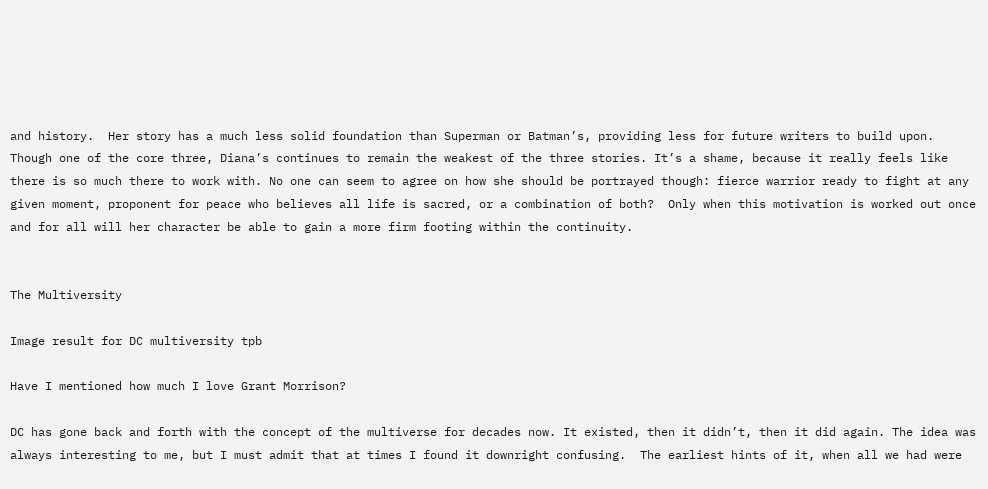and history.  Her story has a much less solid foundation than Superman or Batman’s, providing less for future writers to build upon.  Though one of the core three, Diana’s continues to remain the weakest of the three stories. It’s a shame, because it really feels like there is so much there to work with. No one can seem to agree on how she should be portrayed though: fierce warrior ready to fight at any given moment, proponent for peace who believes all life is sacred, or a combination of both?  Only when this motivation is worked out once and for all will her character be able to gain a more firm footing within the continuity.


The Multiversity

Image result for DC multiversity tpb

Have I mentioned how much I love Grant Morrison?

DC has gone back and forth with the concept of the multiverse for decades now. It existed, then it didn’t, then it did again. The idea was always interesting to me, but I must admit that at times I found it downright confusing.  The earliest hints of it, when all we had were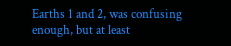Earths 1 and 2, was confusing enough, but at least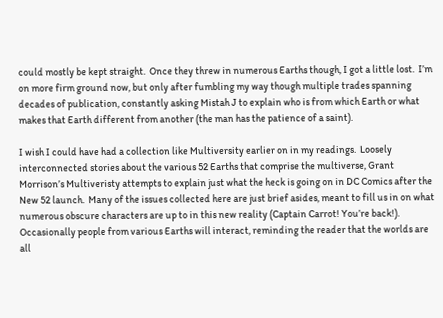could mostly be kept straight.  Once they threw in numerous Earths though, I got a little lost.  I’m on more firm ground now, but only after fumbling my way though multiple trades spanning decades of publication, constantly asking Mistah J to explain who is from which Earth or what makes that Earth different from another (the man has the patience of a saint).

I wish I could have had a collection like Multiversity earlier on in my readings.  Loosely interconnected stories about the various 52 Earths that comprise the multiverse, Grant Morrison’s Multiveristy attempts to explain just what the heck is going on in DC Comics after the New 52 launch.  Many of the issues collected here are just brief asides, meant to fill us in on what numerous obscure characters are up to in this new reality (Captain Carrot! You’re back!).  Occasionally people from various Earths will interact, reminding the reader that the worlds are all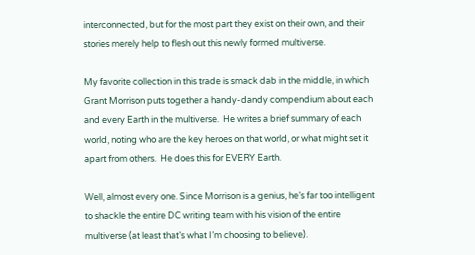interconnected, but for the most part they exist on their own, and their stories merely help to flesh out this newly formed multiverse.

My favorite collection in this trade is smack dab in the middle, in which Grant Morrison puts together a handy-dandy compendium about each and every Earth in the multiverse.  He writes a brief summary of each world, noting who are the key heroes on that world, or what might set it apart from others.  He does this for EVERY Earth.

Well, almost every one. Since Morrison is a genius, he’s far too intelligent to shackle the entire DC writing team with his vision of the entire multiverse (at least that’s what I’m choosing to believe).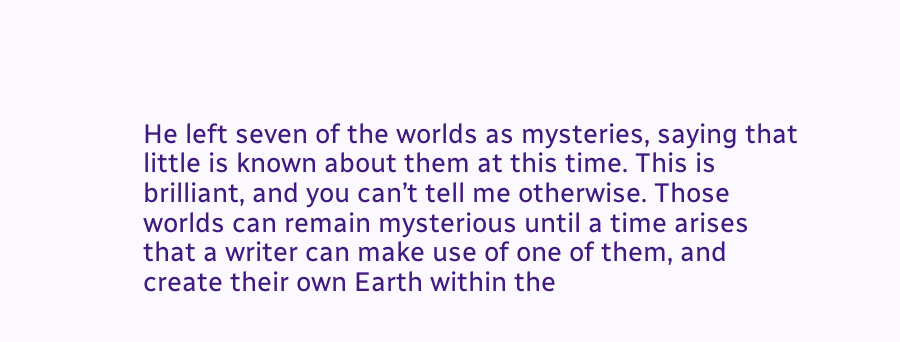He left seven of the worlds as mysteries, saying that little is known about them at this time. This is brilliant, and you can’t tell me otherwise. Those worlds can remain mysterious until a time arises that a writer can make use of one of them, and create their own Earth within the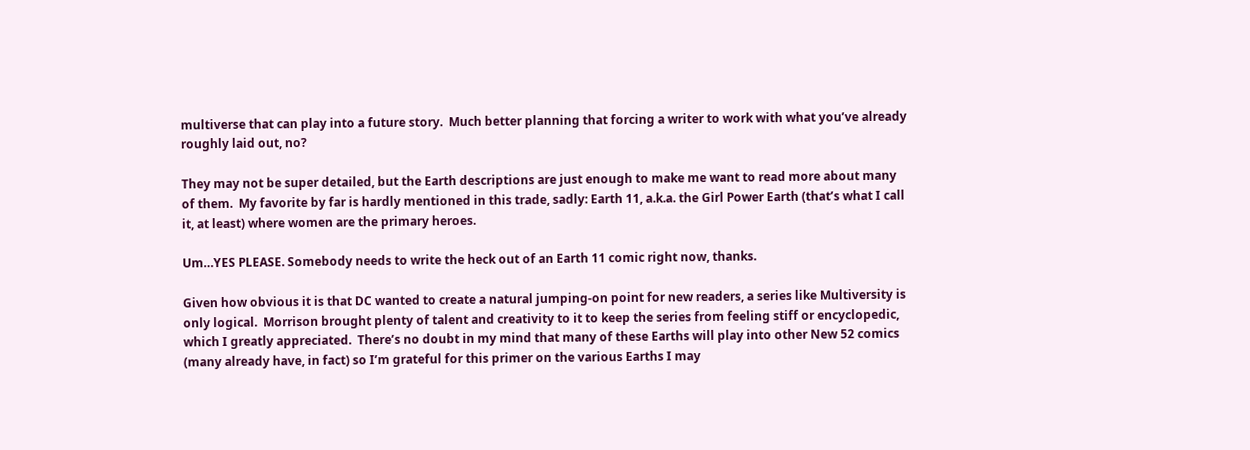multiverse that can play into a future story.  Much better planning that forcing a writer to work with what you’ve already roughly laid out, no?

They may not be super detailed, but the Earth descriptions are just enough to make me want to read more about many of them.  My favorite by far is hardly mentioned in this trade, sadly: Earth 11, a.k.a. the Girl Power Earth (that’s what I call it, at least) where women are the primary heroes.

Um…YES PLEASE. Somebody needs to write the heck out of an Earth 11 comic right now, thanks.

Given how obvious it is that DC wanted to create a natural jumping-on point for new readers, a series like Multiversity is only logical.  Morrison brought plenty of talent and creativity to it to keep the series from feeling stiff or encyclopedic, which I greatly appreciated.  There’s no doubt in my mind that many of these Earths will play into other New 52 comics (many already have, in fact) so I’m grateful for this primer on the various Earths I may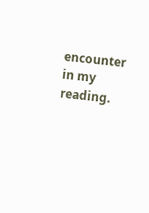encounter in my reading.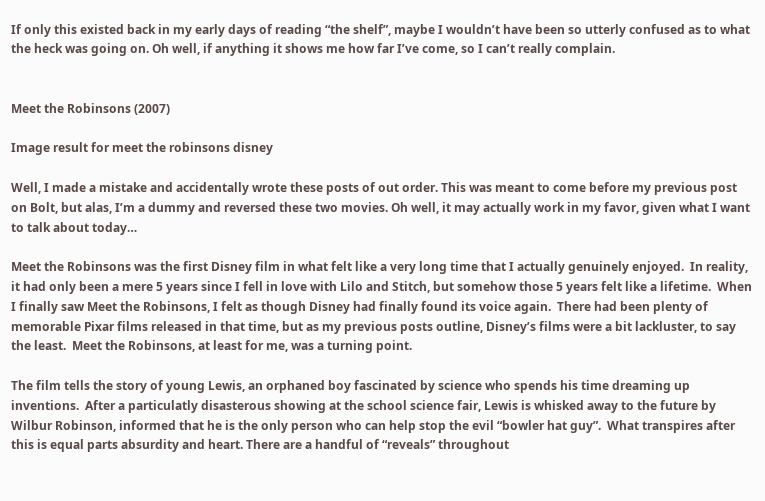If only this existed back in my early days of reading “the shelf”, maybe I wouldn’t have been so utterly confused as to what the heck was going on. Oh well, if anything it shows me how far I’ve come, so I can’t really complain.


Meet the Robinsons (2007)

Image result for meet the robinsons disney

Well, I made a mistake and accidentally wrote these posts of out order. This was meant to come before my previous post on Bolt, but alas, I’m a dummy and reversed these two movies. Oh well, it may actually work in my favor, given what I want to talk about today…

Meet the Robinsons was the first Disney film in what felt like a very long time that I actually genuinely enjoyed.  In reality, it had only been a mere 5 years since I fell in love with Lilo and Stitch, but somehow those 5 years felt like a lifetime.  When I finally saw Meet the Robinsons, I felt as though Disney had finally found its voice again.  There had been plenty of memorable Pixar films released in that time, but as my previous posts outline, Disney’s films were a bit lackluster, to say the least.  Meet the Robinsons, at least for me, was a turning point.

The film tells the story of young Lewis, an orphaned boy fascinated by science who spends his time dreaming up inventions.  After a particulatly disasterous showing at the school science fair, Lewis is whisked away to the future by Wilbur Robinson, informed that he is the only person who can help stop the evil “bowler hat guy”.  What transpires after this is equal parts absurdity and heart. There are a handful of “reveals” throughout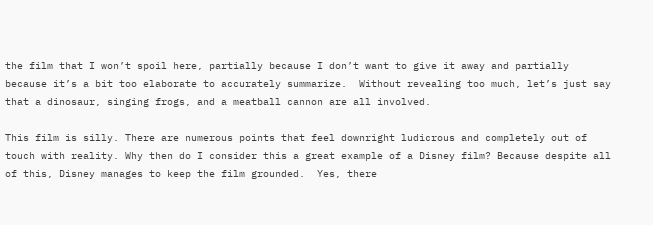the film that I won’t spoil here, partially because I don’t want to give it away and partially because it’s a bit too elaborate to accurately summarize.  Without revealing too much, let’s just say that a dinosaur, singing frogs, and a meatball cannon are all involved.

This film is silly. There are numerous points that feel downright ludicrous and completely out of touch with reality. Why then do I consider this a great example of a Disney film? Because despite all of this, Disney manages to keep the film grounded.  Yes, there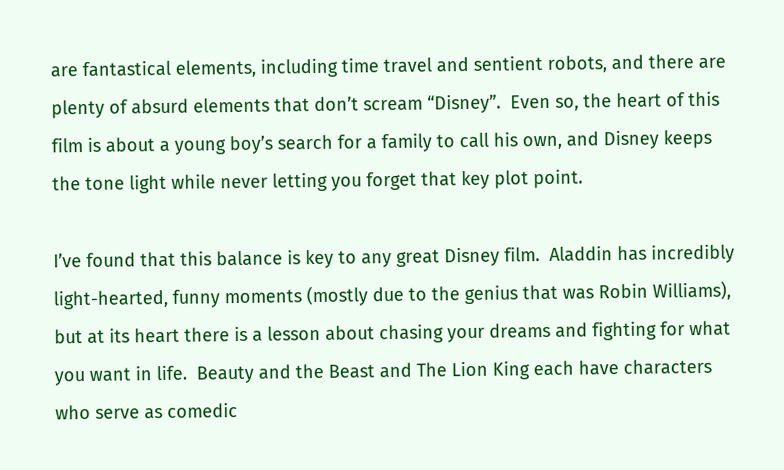are fantastical elements, including time travel and sentient robots, and there are plenty of absurd elements that don’t scream “Disney”.  Even so, the heart of this film is about a young boy’s search for a family to call his own, and Disney keeps the tone light while never letting you forget that key plot point.

I’ve found that this balance is key to any great Disney film.  Aladdin has incredibly light-hearted, funny moments (mostly due to the genius that was Robin Williams), but at its heart there is a lesson about chasing your dreams and fighting for what you want in life.  Beauty and the Beast and The Lion King each have characters who serve as comedic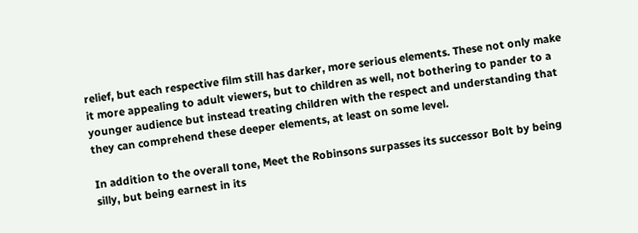relief, but each respective film still has darker, more serious elements. These not only make it more appealing to adult viewers, but to children as well, not bothering to pander to a younger audience but instead treating children with the respect and understanding that they can comprehend these deeper elements, at least on some level.

In addition to the overall tone, Meet the Robinsons surpasses its successor Bolt by being silly, but being earnest in its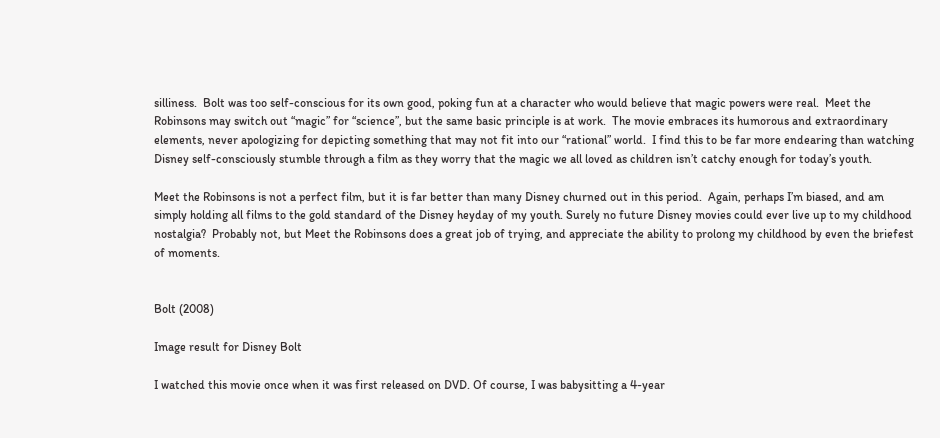silliness.  Bolt was too self-conscious for its own good, poking fun at a character who would believe that magic powers were real.  Meet the Robinsons may switch out “magic” for “science”, but the same basic principle is at work.  The movie embraces its humorous and extraordinary elements, never apologizing for depicting something that may not fit into our “rational” world.  I find this to be far more endearing than watching Disney self-consciously stumble through a film as they worry that the magic we all loved as children isn’t catchy enough for today’s youth.

Meet the Robinsons is not a perfect film, but it is far better than many Disney churned out in this period.  Again, perhaps I’m biased, and am simply holding all films to the gold standard of the Disney heyday of my youth. Surely no future Disney movies could ever live up to my childhood nostalgia?  Probably not, but Meet the Robinsons does a great job of trying, and appreciate the ability to prolong my childhood by even the briefest of moments.


Bolt (2008)

Image result for Disney Bolt

I watched this movie once when it was first released on DVD. Of course, I was babysitting a 4-year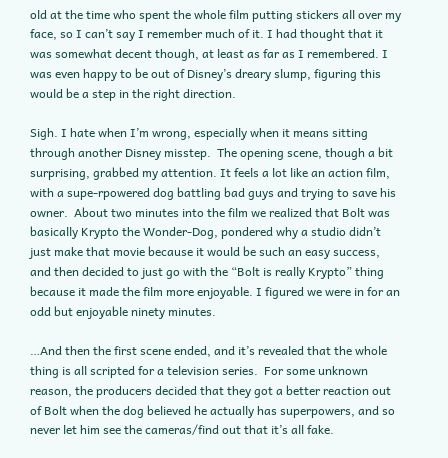old at the time who spent the whole film putting stickers all over my face, so I can’t say I remember much of it. I had thought that it was somewhat decent though, at least as far as I remembered. I was even happy to be out of Disney’s dreary slump, figuring this would be a step in the right direction.

Sigh. I hate when I’m wrong, especially when it means sitting through another Disney misstep.  The opening scene, though a bit surprising, grabbed my attention. It feels a lot like an action film, with a supe-rpowered dog battling bad guys and trying to save his owner.  About two minutes into the film we realized that Bolt was basically Krypto the Wonder-Dog, pondered why a studio didn’t just make that movie because it would be such an easy success, and then decided to just go with the “Bolt is really Krypto” thing because it made the film more enjoyable. I figured we were in for an odd but enjoyable ninety minutes.

…And then the first scene ended, and it’s revealed that the whole thing is all scripted for a television series.  For some unknown reason, the producers decided that they got a better reaction out of Bolt when the dog believed he actually has superpowers, and so never let him see the cameras/find out that it’s all fake.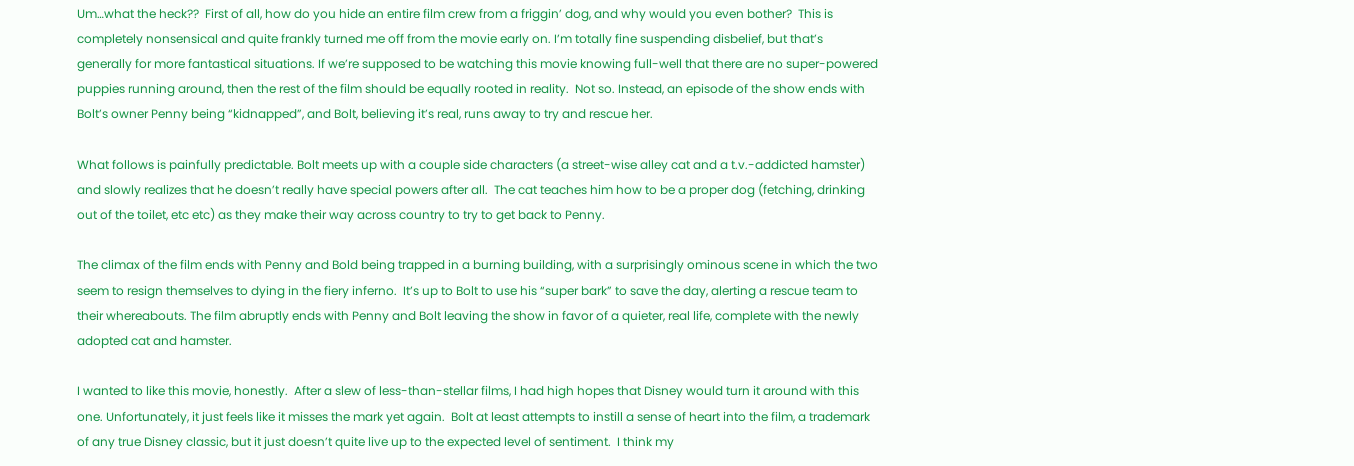Um…what the heck??  First of all, how do you hide an entire film crew from a friggin’ dog, and why would you even bother?  This is completely nonsensical and quite frankly turned me off from the movie early on. I’m totally fine suspending disbelief, but that’s generally for more fantastical situations. If we’re supposed to be watching this movie knowing full-well that there are no super-powered puppies running around, then the rest of the film should be equally rooted in reality.  Not so. Instead, an episode of the show ends with Bolt’s owner Penny being “kidnapped”, and Bolt, believing it’s real, runs away to try and rescue her.

What follows is painfully predictable. Bolt meets up with a couple side characters (a street-wise alley cat and a t.v.-addicted hamster) and slowly realizes that he doesn’t really have special powers after all.  The cat teaches him how to be a proper dog (fetching, drinking out of the toilet, etc etc) as they make their way across country to try to get back to Penny.

The climax of the film ends with Penny and Bold being trapped in a burning building, with a surprisingly ominous scene in which the two seem to resign themselves to dying in the fiery inferno.  It’s up to Bolt to use his “super bark” to save the day, alerting a rescue team to their whereabouts. The film abruptly ends with Penny and Bolt leaving the show in favor of a quieter, real life, complete with the newly adopted cat and hamster.

I wanted to like this movie, honestly.  After a slew of less-than-stellar films, I had high hopes that Disney would turn it around with this one. Unfortunately, it just feels like it misses the mark yet again.  Bolt at least attempts to instill a sense of heart into the film, a trademark of any true Disney classic, but it just doesn’t quite live up to the expected level of sentiment.  I think my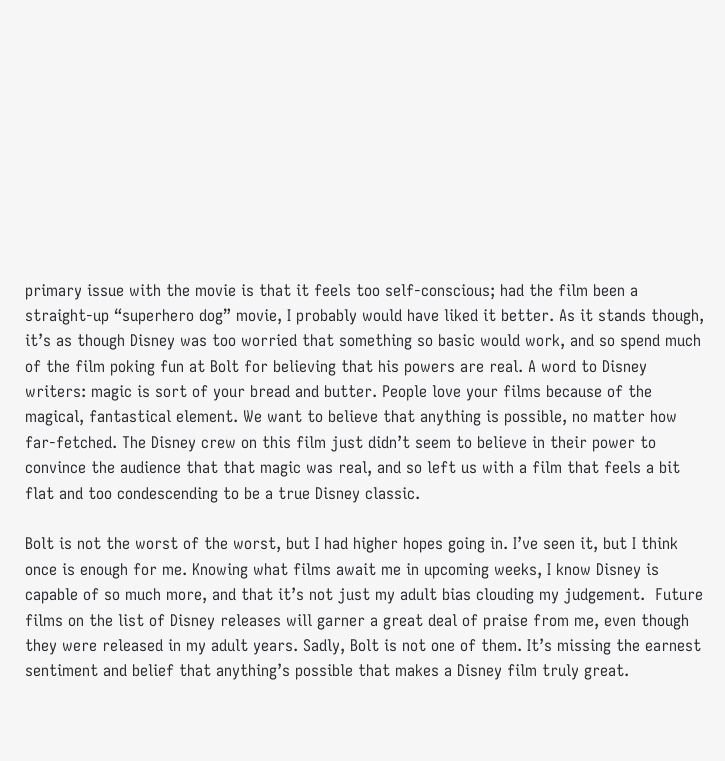primary issue with the movie is that it feels too self-conscious; had the film been a straight-up “superhero dog” movie, I probably would have liked it better. As it stands though, it’s as though Disney was too worried that something so basic would work, and so spend much of the film poking fun at Bolt for believing that his powers are real. A word to Disney writers: magic is sort of your bread and butter. People love your films because of the magical, fantastical element. We want to believe that anything is possible, no matter how far-fetched. The Disney crew on this film just didn’t seem to believe in their power to convince the audience that that magic was real, and so left us with a film that feels a bit flat and too condescending to be a true Disney classic.

Bolt is not the worst of the worst, but I had higher hopes going in. I’ve seen it, but I think once is enough for me. Knowing what films await me in upcoming weeks, I know Disney is capable of so much more, and that it’s not just my adult bias clouding my judgement.  Future films on the list of Disney releases will garner a great deal of praise from me, even though they were released in my adult years. Sadly, Bolt is not one of them. It’s missing the earnest sentiment and belief that anything’s possible that makes a Disney film truly great.